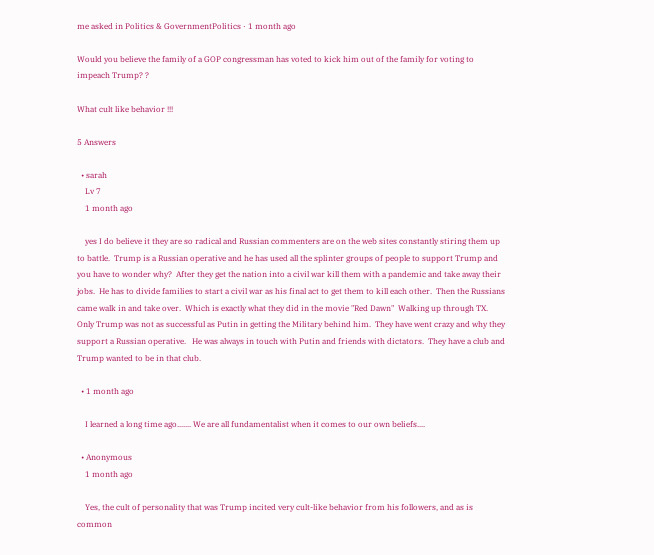me asked in Politics & GovernmentPolitics · 1 month ago

Would you believe the family of a GOP congressman has voted to kick him out of the family for voting to impeach Trump? ?

What cult like behavior !!!

5 Answers

  • sarah
    Lv 7
    1 month ago

    yes I do believe it they are so radical and Russian commenters are on the web sites constantly stiring them up to battle.  Trump is a Russian operative and he has used all the splinter groups of people to support Trump and you have to wonder why?  After they get the nation into a civil war kill them with a pandemic and take away their jobs.  He has to divide families to start a civil war as his final act to get them to kill each other.  Then the Russians came walk in and take over.  Which is exactly what they did in the movie "Red Dawn"  Walking up through TX.  Only Trump was not as successful as Putin in getting the Military behind him.  They have went crazy and why they support a Russian operative.   He was always in touch with Putin and friends with dictators.  They have a club and Trump wanted to be in that club.

  • 1 month ago

    I learned a long time ago....... We are all fundamentalist when it comes to our own beliefs....

  • Anonymous
    1 month ago

    Yes, the cult of personality that was Trump incited very cult-like behavior from his followers, and as is common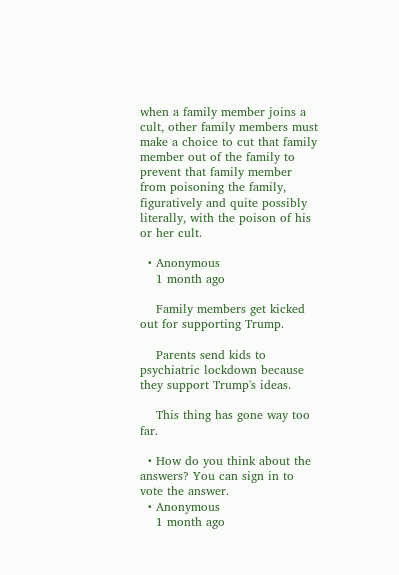when a family member joins a cult, other family members must make a choice to cut that family member out of the family to prevent that family member from poisoning the family, figuratively and quite possibly literally, with the poison of his or her cult.

  • Anonymous
    1 month ago

    Family members get kicked out for supporting Trump.

    Parents send kids to psychiatric lockdown because they support Trump's ideas.

    This thing has gone way too far.

  • How do you think about the answers? You can sign in to vote the answer.
  • Anonymous
    1 month ago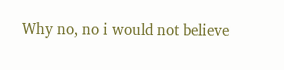Why no, no i would not believe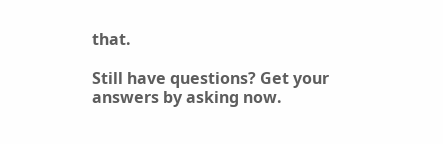that.

Still have questions? Get your answers by asking now.